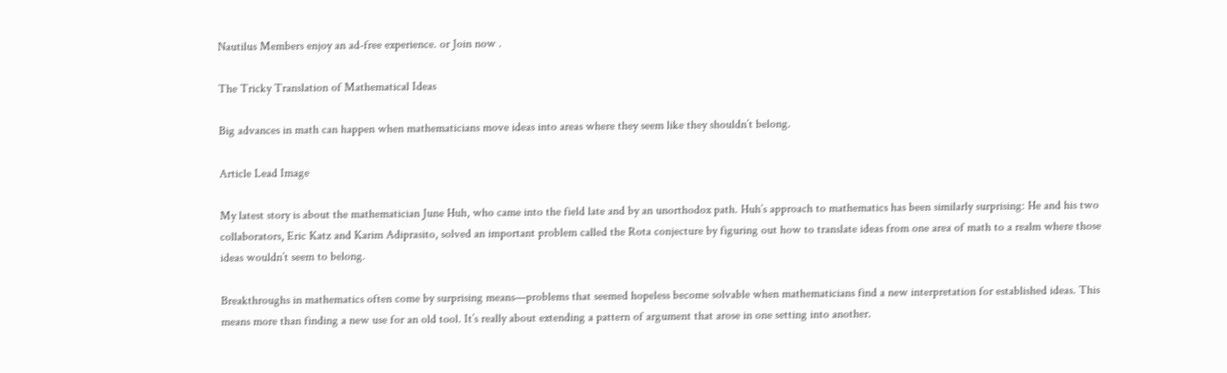Nautilus Members enjoy an ad-free experience. or Join now .

The Tricky Translation of Mathematical Ideas

Big advances in math can happen when mathematicians move ideas into areas where they seem like they shouldn’t belong.

Article Lead Image

My latest story is about the mathematician June Huh, who came into the field late and by an unorthodox path. Huh’s approach to mathematics has been similarly surprising: He and his two collaborators, Eric Katz and Karim Adiprasito, solved an important problem called the Rota conjecture by figuring out how to translate ideas from one area of math to a realm where those ideas wouldn’t seem to belong.

Breakthroughs in mathematics often come by surprising means—problems that seemed hopeless become solvable when mathematicians find a new interpretation for established ideas. This means more than finding a new use for an old tool. It’s really about extending a pattern of argument that arose in one setting into another.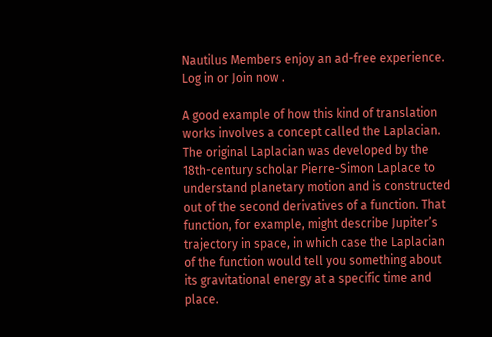Nautilus Members enjoy an ad-free experience. Log in or Join now .

A good example of how this kind of translation works involves a concept called the Laplacian. The original Laplacian was developed by the 18th-century scholar Pierre-Simon Laplace to understand planetary motion and is constructed out of the second derivatives of a function. That function, for example, might describe Jupiter’s trajectory in space, in which case the Laplacian of the function would tell you something about its gravitational energy at a specific time and place.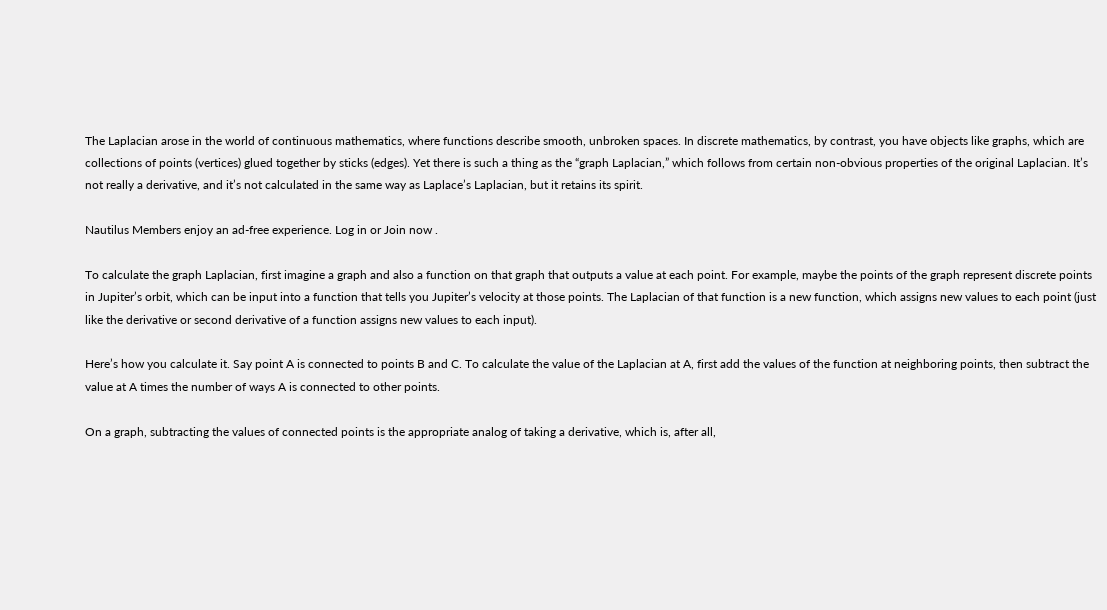The Laplacian arose in the world of continuous mathematics, where functions describe smooth, unbroken spaces. In discrete mathematics, by contrast, you have objects like graphs, which are collections of points (vertices) glued together by sticks (edges). Yet there is such a thing as the “graph Laplacian,” which follows from certain non-obvious properties of the original Laplacian. It’s not really a derivative, and it’s not calculated in the same way as Laplace’s Laplacian, but it retains its spirit.

Nautilus Members enjoy an ad-free experience. Log in or Join now .

To calculate the graph Laplacian, first imagine a graph and also a function on that graph that outputs a value at each point. For example, maybe the points of the graph represent discrete points in Jupiter’s orbit, which can be input into a function that tells you Jupiter’s velocity at those points. The Laplacian of that function is a new function, which assigns new values to each point (just like the derivative or second derivative of a function assigns new values to each input).

Here’s how you calculate it. Say point A is connected to points B and C. To calculate the value of the Laplacian at A, first add the values of the function at neighboring points, then subtract the value at A times the number of ways A is connected to other points.

On a graph, subtracting the values of connected points is the appropriate analog of taking a derivative, which is, after all,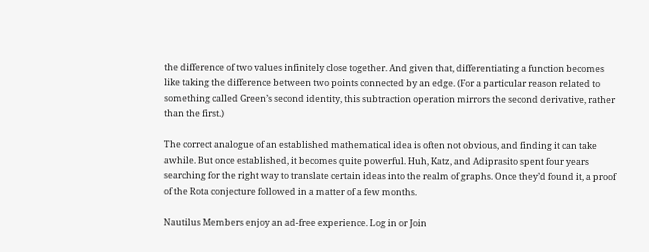the difference of two values infinitely close together. And given that, differentiating a function becomes like taking the difference between two points connected by an edge. (For a particular reason related to something called Green’s second identity, this subtraction operation mirrors the second derivative, rather than the first.)

The correct analogue of an established mathematical idea is often not obvious, and finding it can take awhile. But once established, it becomes quite powerful. Huh, Katz, and Adiprasito spent four years searching for the right way to translate certain ideas into the realm of graphs. Once they’d found it, a proof of the Rota conjecture followed in a matter of a few months.

Nautilus Members enjoy an ad-free experience. Log in or Join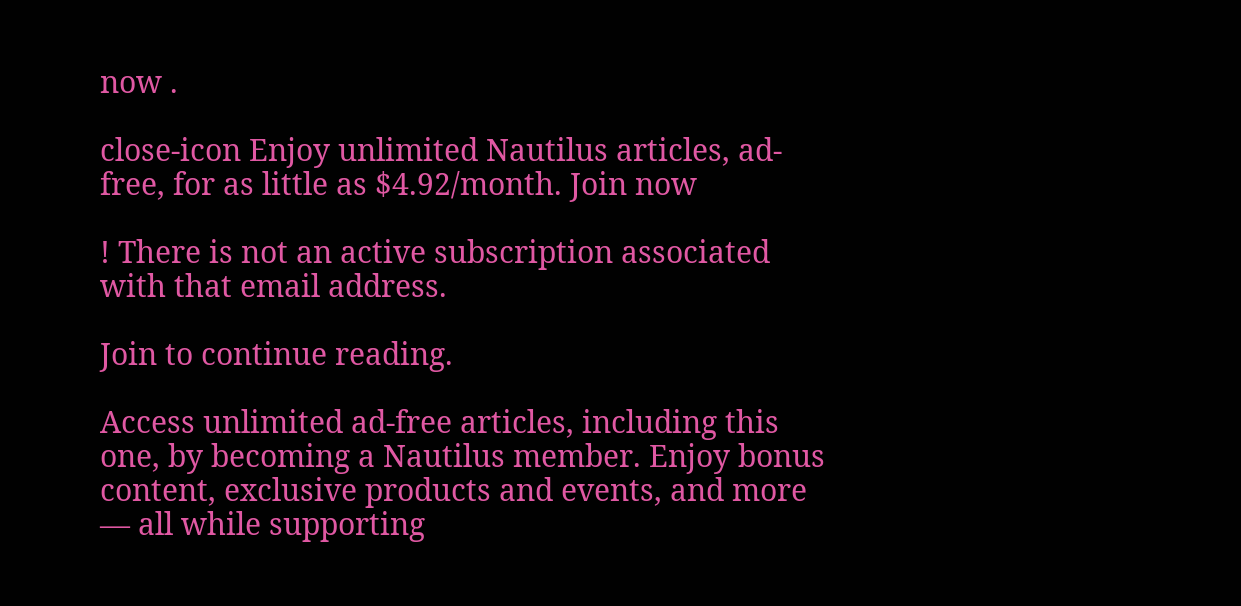now .

close-icon Enjoy unlimited Nautilus articles, ad-free, for as little as $4.92/month. Join now

! There is not an active subscription associated with that email address.

Join to continue reading.

Access unlimited ad-free articles, including this one, by becoming a Nautilus member. Enjoy bonus content, exclusive products and events, and more — all while supporting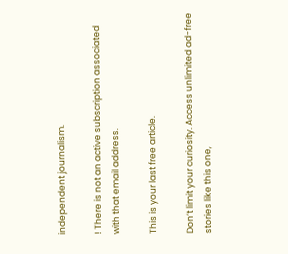independent journalism.

! There is not an active subscription associated with that email address.

This is your last free article.

Don’t limit your curiosity. Access unlimited ad-free stories like this one,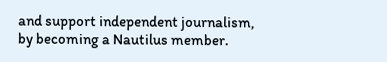and support independent journalism, by becoming a Nautilus member.